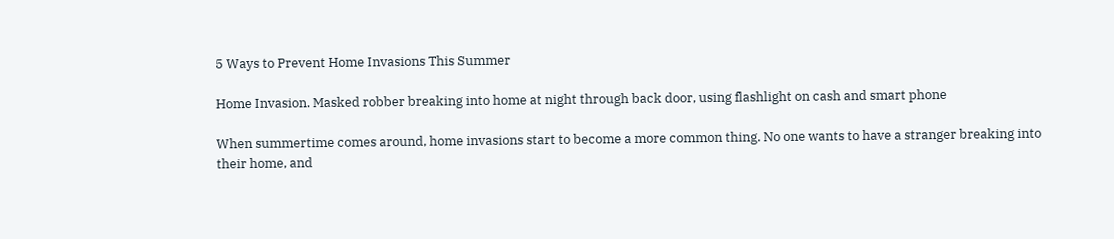5 Ways to Prevent Home Invasions This Summer

Home Invasion. Masked robber breaking into home at night through back door, using flashlight on cash and smart phone

When summertime comes around, home invasions start to become a more common thing. No one wants to have a stranger breaking into their home, and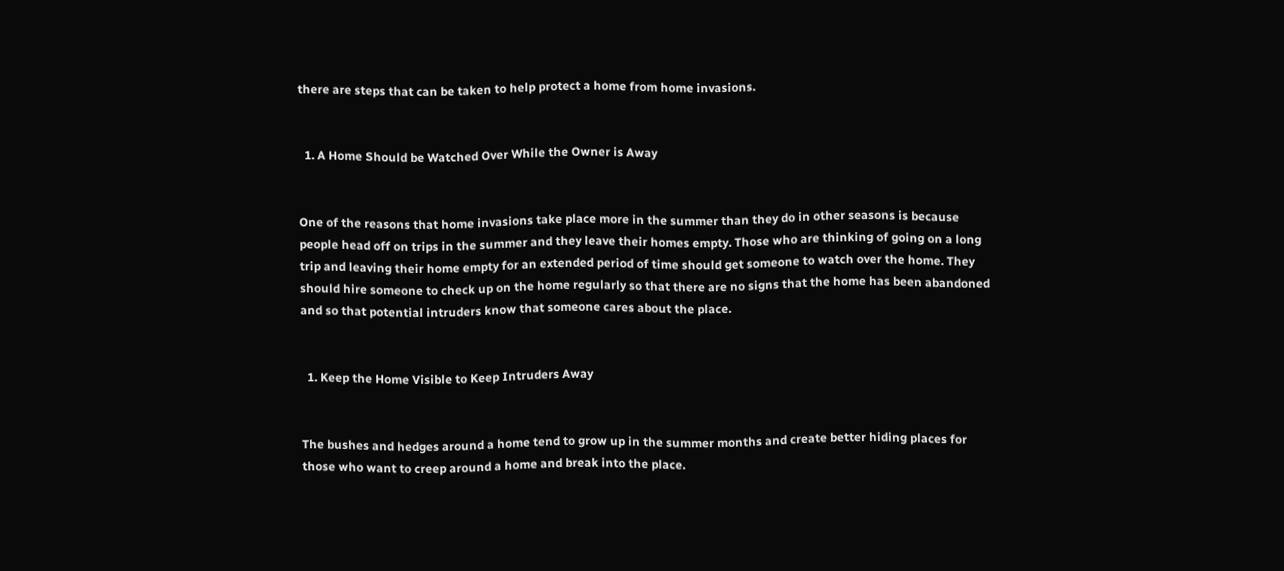there are steps that can be taken to help protect a home from home invasions.


  1. A Home Should be Watched Over While the Owner is Away


One of the reasons that home invasions take place more in the summer than they do in other seasons is because people head off on trips in the summer and they leave their homes empty. Those who are thinking of going on a long trip and leaving their home empty for an extended period of time should get someone to watch over the home. They should hire someone to check up on the home regularly so that there are no signs that the home has been abandoned and so that potential intruders know that someone cares about the place.


  1. Keep the Home Visible to Keep Intruders Away


The bushes and hedges around a home tend to grow up in the summer months and create better hiding places for those who want to creep around a home and break into the place.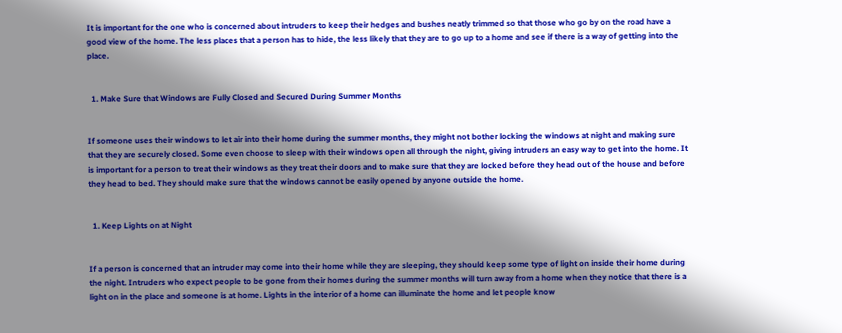It is important for the one who is concerned about intruders to keep their hedges and bushes neatly trimmed so that those who go by on the road have a good view of the home. The less places that a person has to hide, the less likely that they are to go up to a home and see if there is a way of getting into the place.


  1. Make Sure that Windows are Fully Closed and Secured During Summer Months


If someone uses their windows to let air into their home during the summer months, they might not bother locking the windows at night and making sure that they are securely closed. Some even choose to sleep with their windows open all through the night, giving intruders an easy way to get into the home. It is important for a person to treat their windows as they treat their doors and to make sure that they are locked before they head out of the house and before they head to bed. They should make sure that the windows cannot be easily opened by anyone outside the home.


  1. Keep Lights on at Night


If a person is concerned that an intruder may come into their home while they are sleeping, they should keep some type of light on inside their home during the night. Intruders who expect people to be gone from their homes during the summer months will turn away from a home when they notice that there is a light on in the place and someone is at home. Lights in the interior of a home can illuminate the home and let people know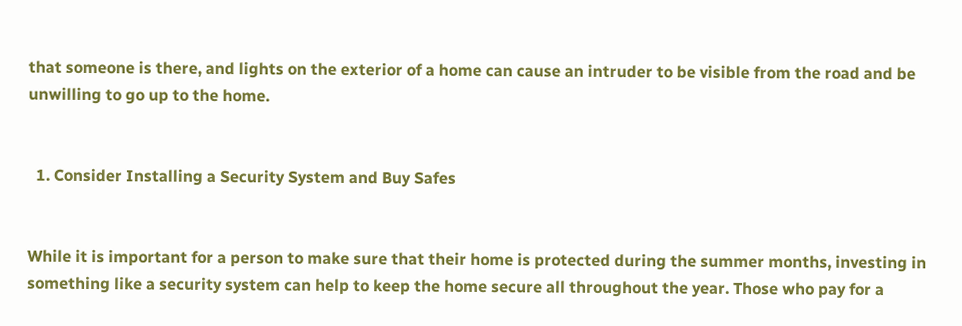that someone is there, and lights on the exterior of a home can cause an intruder to be visible from the road and be unwilling to go up to the home.


  1. Consider Installing a Security System and Buy Safes


While it is important for a person to make sure that their home is protected during the summer months, investing in something like a security system can help to keep the home secure all throughout the year. Those who pay for a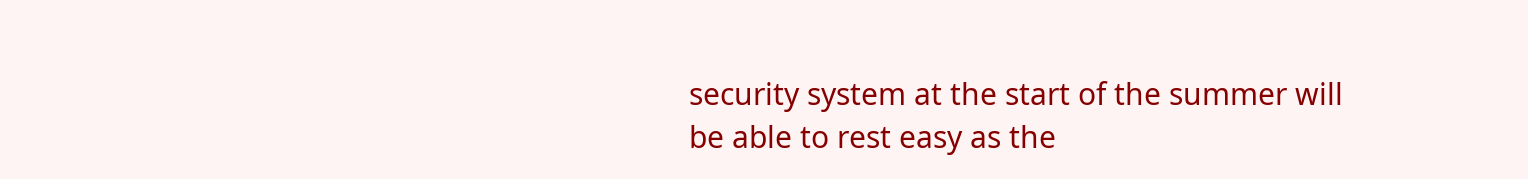security system at the start of the summer will be able to rest easy as the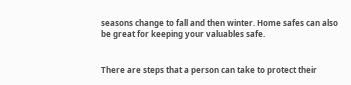seasons change to fall and then winter. Home safes can also be great for keeping your valuables safe.


There are steps that a person can take to protect their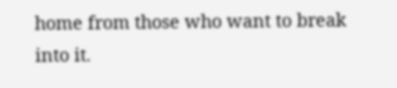home from those who want to break into it.